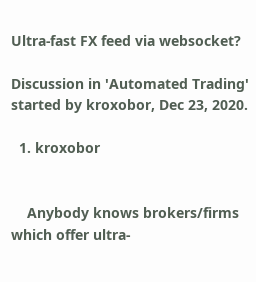Ultra-fast FX feed via websocket?

Discussion in 'Automated Trading' started by kroxobor, Dec 23, 2020.

  1. kroxobor


    Anybody knows brokers/firms which offer ultra-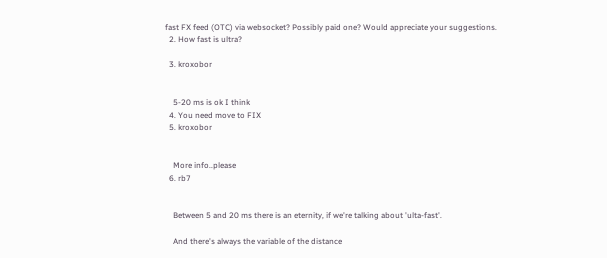fast FX feed (OTC) via websocket? Possibly paid one? Would appreciate your suggestions.
  2. How fast is ultra?

  3. kroxobor


    5-20 ms is ok I think
  4. You need move to FIX
  5. kroxobor


    More info..please
  6. rb7


    Between 5 and 20 ms there is an eternity, if we're talking about 'ulta-fast'.

    And there's always the variable of the distance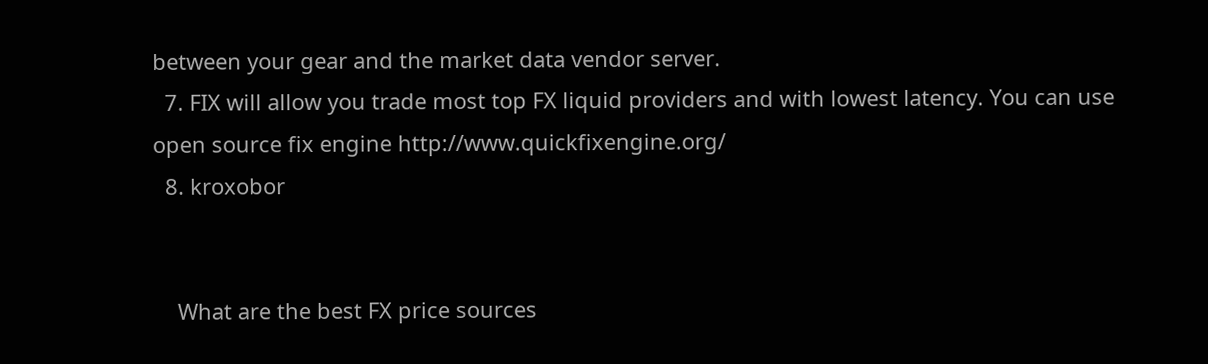between your gear and the market data vendor server.
  7. FIX will allow you trade most top FX liquid providers and with lowest latency. You can use open source fix engine http://www.quickfixengine.org/
  8. kroxobor


    What are the best FX price sources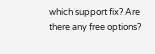which support fix? Are there any free options?